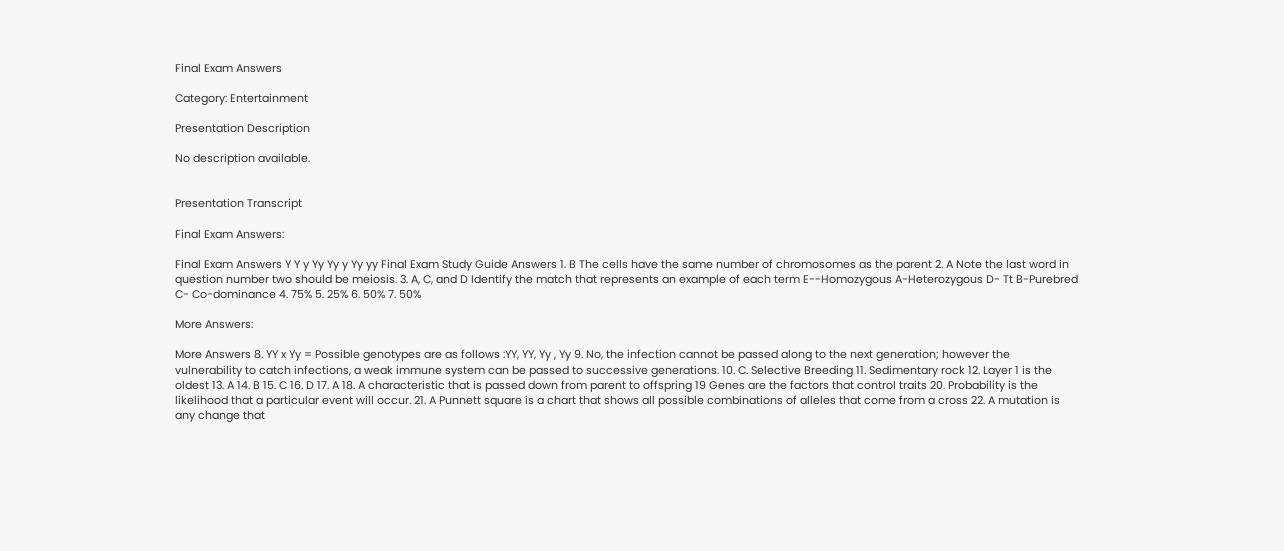Final Exam Answers

Category: Entertainment

Presentation Description

No description available.


Presentation Transcript

Final Exam Answers:

Final Exam Answers Y Y y Yy Yy y Yy yy Final Exam Study Guide Answers 1. B The cells have the same number of chromosomes as the parent 2. A Note the last word in question number two should be meiosis. 3. A, C, and D Identify the match that represents an example of each term E--Homozygous A-Heterozygous D- Tt B-Purebred C- Co-dominance 4. 75% 5. 25% 6. 50% 7. 50%

More Answers:

More Answers 8. YY x Yy = Possible genotypes are as follows :YY, YY, Yy , Yy 9. No, the infection cannot be passed along to the next generation; however the vulnerability to catch infections, a weak immune system can be passed to successive generations. 10. C. Selective Breeding 11. Sedimentary rock 12. Layer 1 is the oldest 13. A 14. B 15. C 16. D 17. A 18. A characteristic that is passed down from parent to offspring 19 Genes are the factors that control traits 20. Probability is the likelihood that a particular event will occur. 21. A Punnett square is a chart that shows all possible combinations of alleles that come from a cross 22. A mutation is any change that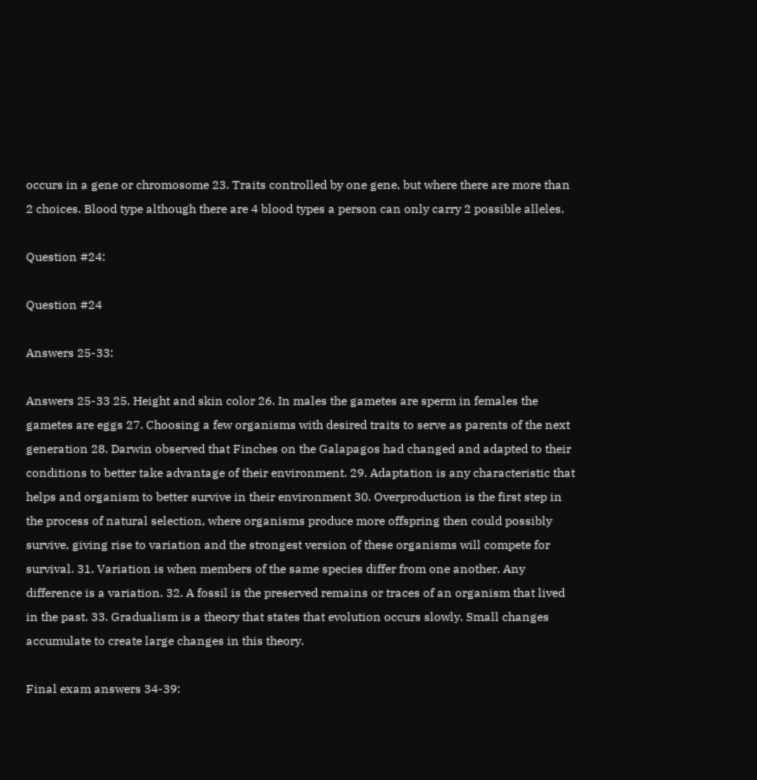occurs in a gene or chromosome 23. Traits controlled by one gene, but where there are more than 2 choices. Blood type although there are 4 blood types a person can only carry 2 possible alleles.

Question #24:

Question #24

Answers 25-33:

Answers 25-33 25. Height and skin color 26. In males the gametes are sperm in females the gametes are eggs 27. Choosing a few organisms with desired traits to serve as parents of the next generation 28. Darwin observed that Finches on the Galapagos had changed and adapted to their conditions to better take advantage of their environment. 29. Adaptation is any characteristic that helps and organism to better survive in their environment 30. Overproduction is the first step in the process of natural selection, where organisms produce more offspring then could possibly survive, giving rise to variation and the strongest version of these organisms will compete for survival. 31. Variation is when members of the same species differ from one another. Any difference is a variation. 32. A fossil is the preserved remains or traces of an organism that lived in the past. 33. Gradualism is a theory that states that evolution occurs slowly. Small changes accumulate to create large changes in this theory.

Final exam answers 34-39: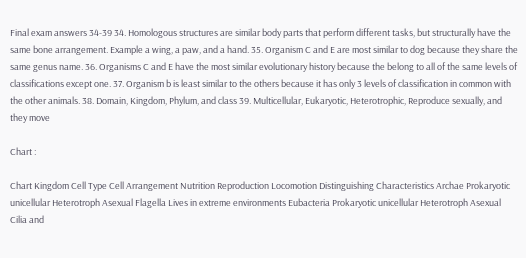Final exam answers 34-39 34. Homologous structures are similar body parts that perform different tasks, but structurally have the same bone arrangement. Example a wing, a paw, and a hand. 35. Organism C and E are most similar to dog because they share the same genus name. 36. Organisms C and E have the most similar evolutionary history because the belong to all of the same levels of classifications except one. 37. Organism b is least similar to the others because it has only 3 levels of classification in common with the other animals. 38. Domain, Kingdom, Phylum, and class 39. Multicellular, Eukaryotic, Heterotrophic, Reproduce sexually, and they move

Chart :

Chart Kingdom Cell Type Cell Arrangement Nutrition Reproduction Locomotion Distinguishing Characteristics Archae Prokaryotic unicellular Heterotroph Asexual Flagella Lives in extreme environments Eubacteria Prokaryotic unicellular Heterotroph Asexual Cilia and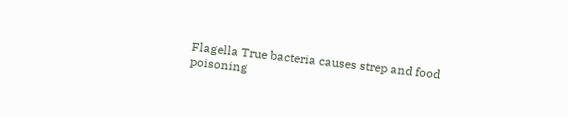Flagella True bacteria causes strep and food poisoning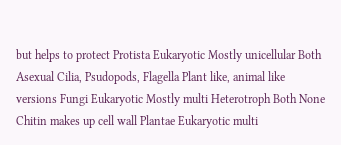but helps to protect Protista Eukaryotic Mostly unicellular Both Asexual Cilia, Psudopods, Flagella Plant like, animal like versions Fungi Eukaryotic Mostly multi Heterotroph Both None Chitin makes up cell wall Plantae Eukaryotic multi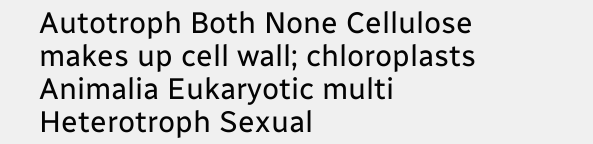Autotroph Both None Cellulose makes up cell wall; chloroplasts Animalia Eukaryotic multi Heterotroph Sexual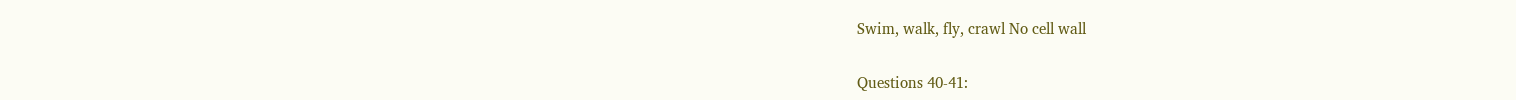Swim, walk, fly, crawl No cell wall

Questions 40-41: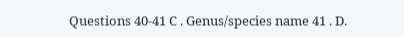Questions 40-41 C . Genus/species name 41 . D.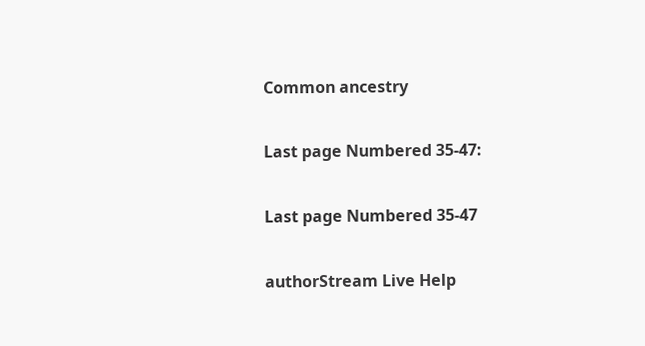Common ancestry

Last page Numbered 35-47:

Last page Numbered 35-47

authorStream Live Help